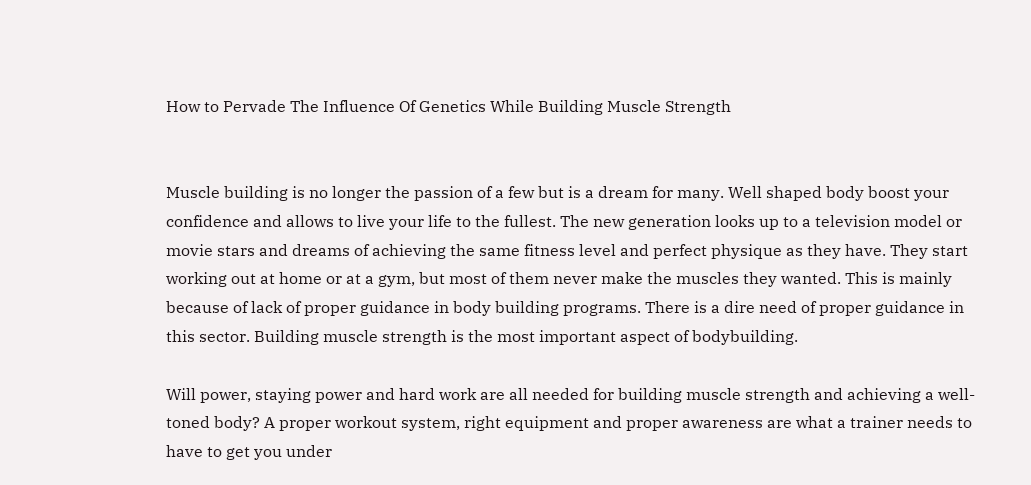How to Pervade The Influence Of Genetics While Building Muscle Strength


Muscle building is no longer the passion of a few but is a dream for many. Well shaped body boost your confidence and allows to live your life to the fullest. The new generation looks up to a television model or movie stars and dreams of achieving the same fitness level and perfect physique as they have. They start working out at home or at a gym, but most of them never make the muscles they wanted. This is mainly because of lack of proper guidance in body building programs. There is a dire need of proper guidance in this sector. Building muscle strength is the most important aspect of bodybuilding.

Will power, staying power and hard work are all needed for building muscle strength and achieving a well-toned body? A proper workout system, right equipment and proper awareness are what a trainer needs to have to get you under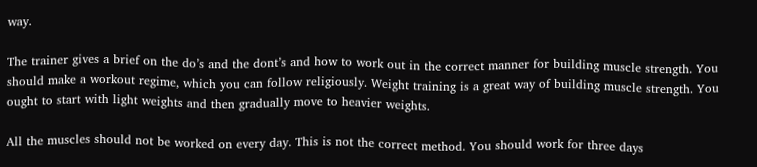way.

The trainer gives a brief on the do’s and the dont’s and how to work out in the correct manner for building muscle strength. You should make a workout regime, which you can follow religiously. Weight training is a great way of building muscle strength. You ought to start with light weights and then gradually move to heavier weights.

All the muscles should not be worked on every day. This is not the correct method. You should work for three days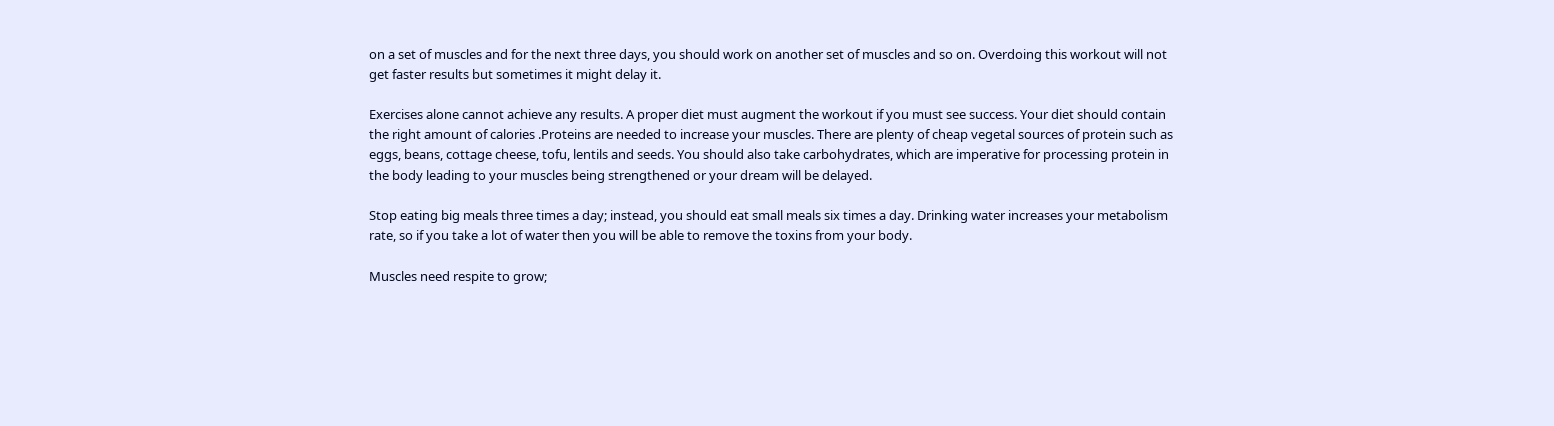on a set of muscles and for the next three days, you should work on another set of muscles and so on. Overdoing this workout will not get faster results but sometimes it might delay it.

Exercises alone cannot achieve any results. A proper diet must augment the workout if you must see success. Your diet should contain the right amount of calories .Proteins are needed to increase your muscles. There are plenty of cheap vegetal sources of protein such as eggs, beans, cottage cheese, tofu, lentils and seeds. You should also take carbohydrates, which are imperative for processing protein in the body leading to your muscles being strengthened or your dream will be delayed.

Stop eating big meals three times a day; instead, you should eat small meals six times a day. Drinking water increases your metabolism rate, so if you take a lot of water then you will be able to remove the toxins from your body.

Muscles need respite to grow;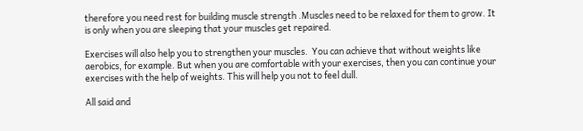therefore you need rest for building muscle strength .Muscles need to be relaxed for them to grow. It is only when you are sleeping that your muscles get repaired.

Exercises will also help you to strengthen your muscles.  You can achieve that without weights like aerobics, for example. But when you are comfortable with your exercises, then you can continue your exercises with the help of weights. This will help you not to feel dull.

All said and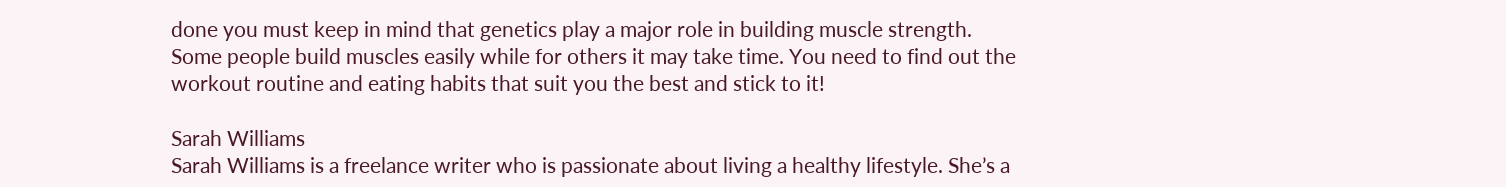done you must keep in mind that genetics play a major role in building muscle strength. Some people build muscles easily while for others it may take time. You need to find out the workout routine and eating habits that suit you the best and stick to it!

Sarah Williams
Sarah Williams is a freelance writer who is passionate about living a healthy lifestyle. She’s a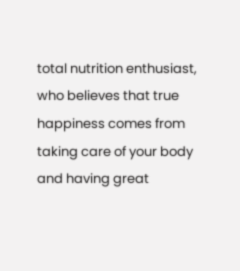total nutrition enthusiast, who believes that true happiness comes from taking care of your body and having great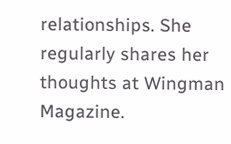relationships. She regularly shares her thoughts at Wingman Magazine.